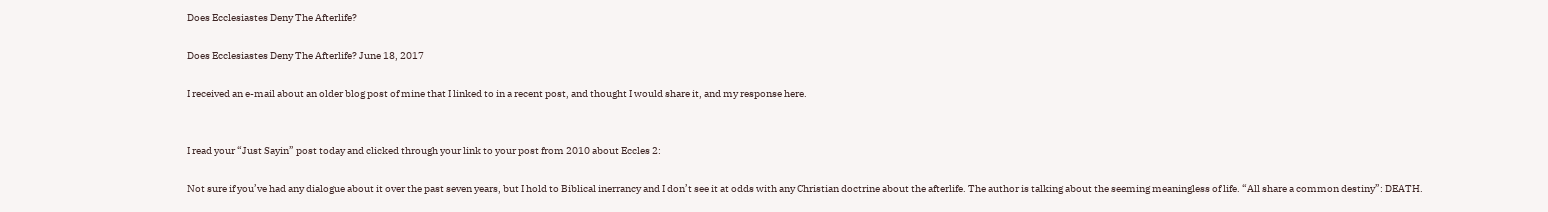Does Ecclesiastes Deny The Afterlife?

Does Ecclesiastes Deny The Afterlife? June 18, 2017

I received an e-mail about an older blog post of mine that I linked to in a recent post, and thought I would share it, and my response here.


I read your “Just Sayin” post today and clicked through your link to your post from 2010 about Eccles 2:

Not sure if you’ve had any dialogue about it over the past seven years, but I hold to Biblical inerrancy and I don’t see it at odds with any Christian doctrine about the afterlife. The author is talking about the seeming meaningless of life. “All share a common destiny”: DEATH.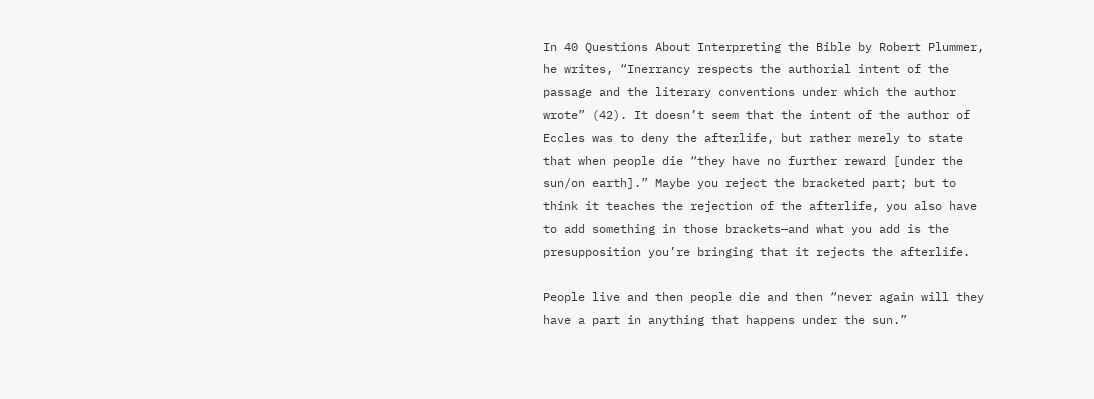In 40 Questions About Interpreting the Bible by Robert Plummer, he writes, “Inerrancy respects the authorial intent of the passage and the literary conventions under which the author wrote” (42). It doesn’t seem that the intent of the author of Eccles was to deny the afterlife, but rather merely to state that when people die “they have no further reward [under the sun/on earth].” Maybe you reject the bracketed part; but to think it teaches the rejection of the afterlife, you also have to add something in those brackets—and what you add is the presupposition you’re bringing that it rejects the afterlife.

People live and then people die and then “never again will they have a part in anything that happens under the sun.”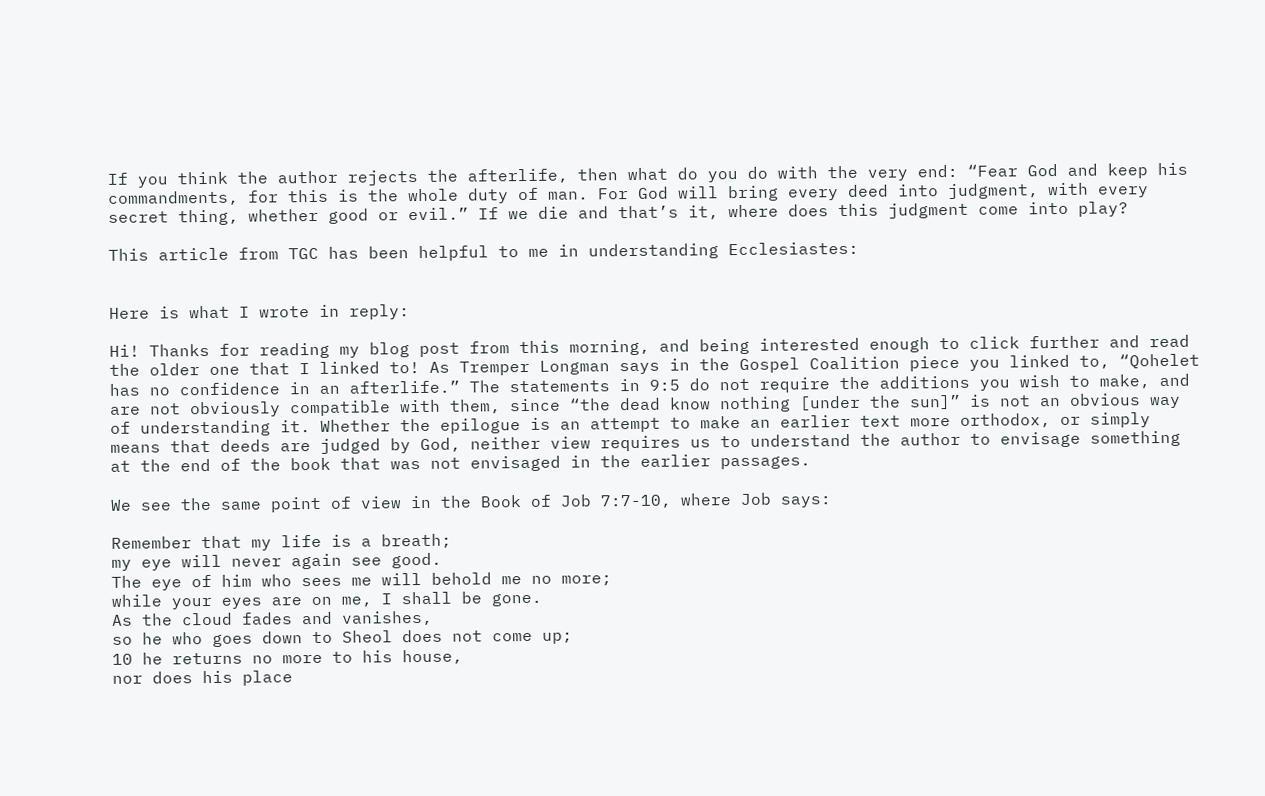If you think the author rejects the afterlife, then what do you do with the very end: “Fear God and keep his commandments, for this is the whole duty of man. For God will bring every deed into judgment, with every secret thing, whether good or evil.” If we die and that’s it, where does this judgment come into play?

This article from TGC has been helpful to me in understanding Ecclesiastes:


Here is what I wrote in reply:

Hi! Thanks for reading my blog post from this morning, and being interested enough to click further and read the older one that I linked to! As Tremper Longman says in the Gospel Coalition piece you linked to, “Qohelet has no confidence in an afterlife.” The statements in 9:5 do not require the additions you wish to make, and are not obviously compatible with them, since “the dead know nothing [under the sun]” is not an obvious way of understanding it. Whether the epilogue is an attempt to make an earlier text more orthodox, or simply means that deeds are judged by God, neither view requires us to understand the author to envisage something at the end of the book that was not envisaged in the earlier passages.

We see the same point of view in the Book of Job 7:7-10, where Job says:

Remember that my life is a breath;
my eye will never again see good.
The eye of him who sees me will behold me no more;
while your eyes are on me, I shall be gone.
As the cloud fades and vanishes,
so he who goes down to Sheol does not come up;
10 he returns no more to his house,
nor does his place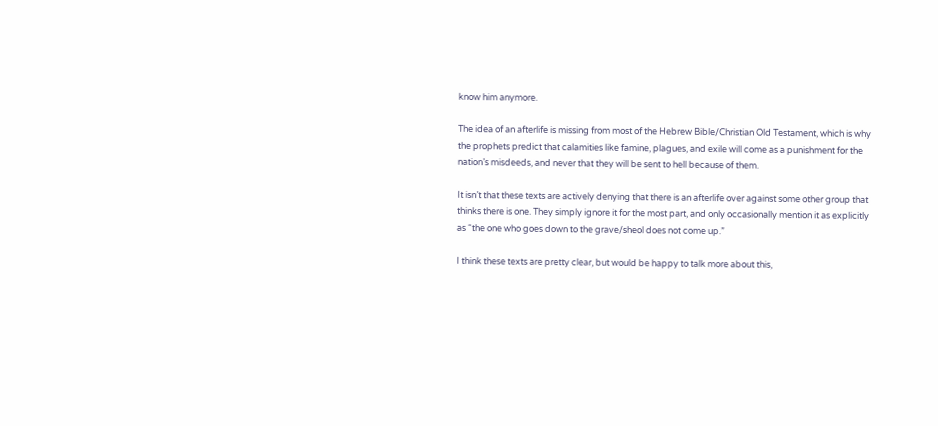know him anymore.

The idea of an afterlife is missing from most of the Hebrew Bible/Christian Old Testament, which is why the prophets predict that calamities like famine, plagues, and exile will come as a punishment for the nation’s misdeeds, and never that they will be sent to hell because of them.

It isn’t that these texts are actively denying that there is an afterlife over against some other group that thinks there is one. They simply ignore it for the most part, and only occasionally mention it as explicitly as “the one who goes down to the grave/sheol does not come up.”

I think these texts are pretty clear, but would be happy to talk more about this,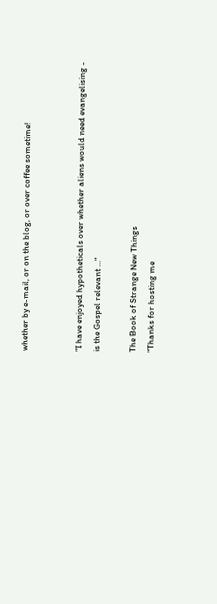whether by e-mail, or on the blog, or over coffee sometime!


"I have enjoyed hypotheticals over whether aliens would need evangelising - is the Gospel relevant ..."

The Book of Strange New Things
"Thanks for hosting me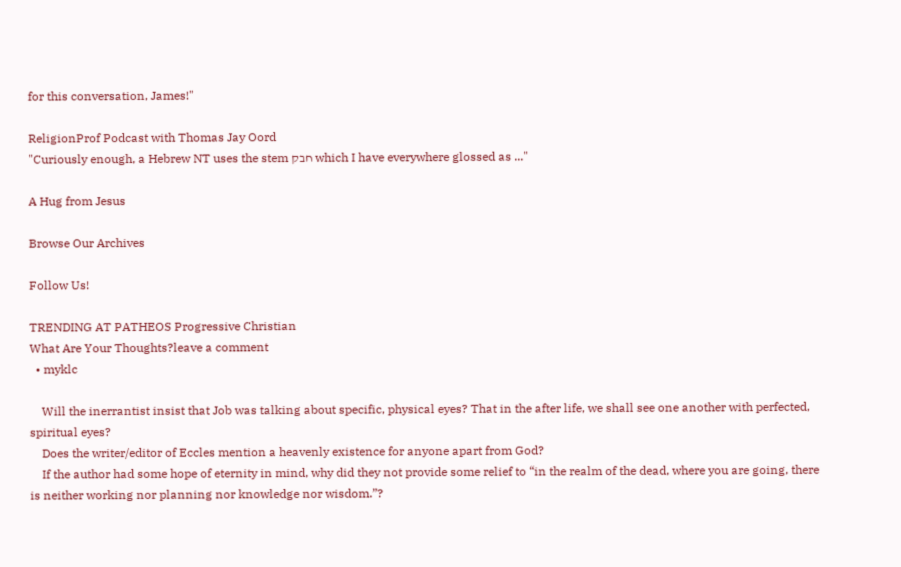for this conversation, James!"

ReligionProf Podcast with Thomas Jay Oord
"Curiously enough, a Hebrew NT uses the stem חבק which I have everywhere glossed as ..."

A Hug from Jesus

Browse Our Archives

Follow Us!

TRENDING AT PATHEOS Progressive Christian
What Are Your Thoughts?leave a comment
  • myklc

    Will the inerrantist insist that Job was talking about specific, physical eyes? That in the after life, we shall see one another with perfected, spiritual eyes?
    Does the writer/editor of Eccles mention a heavenly existence for anyone apart from God?
    If the author had some hope of eternity in mind, why did they not provide some relief to “in the realm of the dead, where you are going, there is neither working nor planning nor knowledge nor wisdom.”?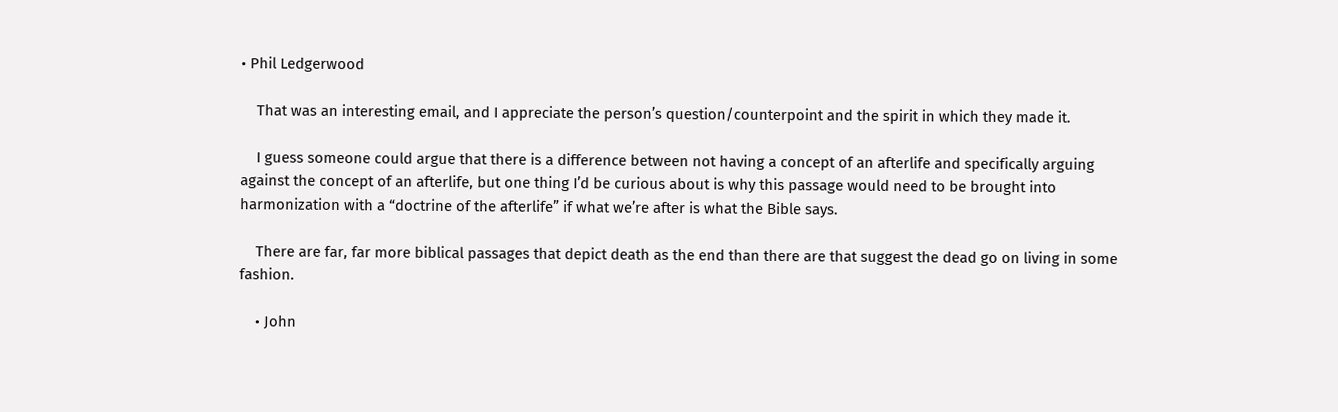• Phil Ledgerwood

    That was an interesting email, and I appreciate the person’s question/counterpoint and the spirit in which they made it.

    I guess someone could argue that there is a difference between not having a concept of an afterlife and specifically arguing against the concept of an afterlife, but one thing I’d be curious about is why this passage would need to be brought into harmonization with a “doctrine of the afterlife” if what we’re after is what the Bible says.

    There are far, far more biblical passages that depict death as the end than there are that suggest the dead go on living in some fashion.

    • John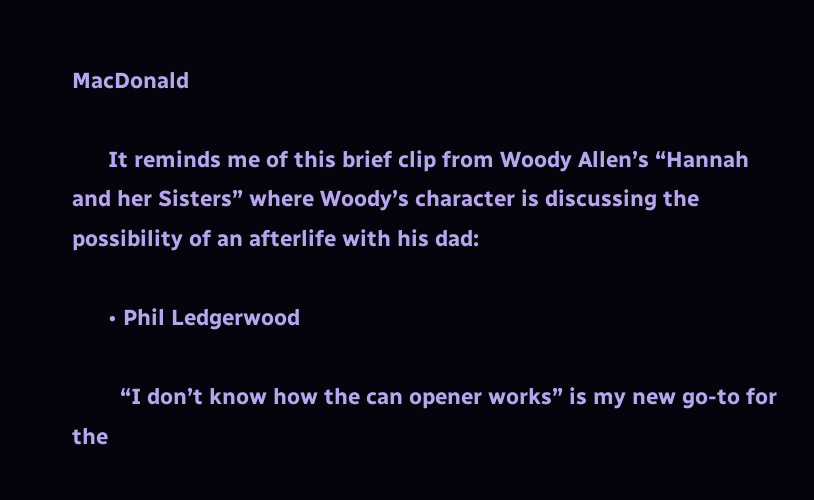MacDonald

      It reminds me of this brief clip from Woody Allen’s “Hannah and her Sisters” where Woody’s character is discussing the possibility of an afterlife with his dad:

      • Phil Ledgerwood

        “I don’t know how the can opener works” is my new go-to for the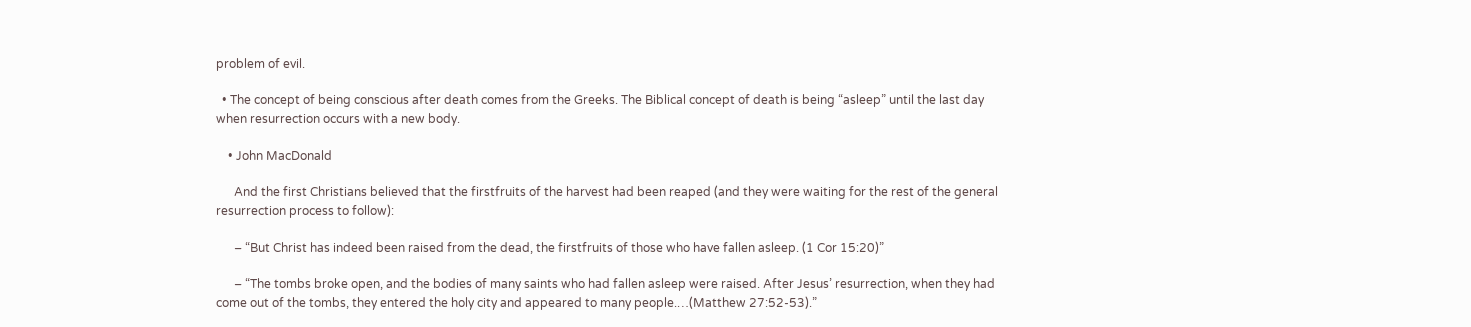problem of evil.

  • The concept of being conscious after death comes from the Greeks. The Biblical concept of death is being “asleep” until the last day when resurrection occurs with a new body.

    • John MacDonald

      And the first Christians believed that the firstfruits of the harvest had been reaped (and they were waiting for the rest of the general resurrection process to follow):

      – “But Christ has indeed been raised from the dead, the firstfruits of those who have fallen asleep. (1 Cor 15:20)”

      – “The tombs broke open, and the bodies of many saints who had fallen asleep were raised. After Jesus’ resurrection, when they had come out of the tombs, they entered the holy city and appeared to many people.…(Matthew 27:52-53).”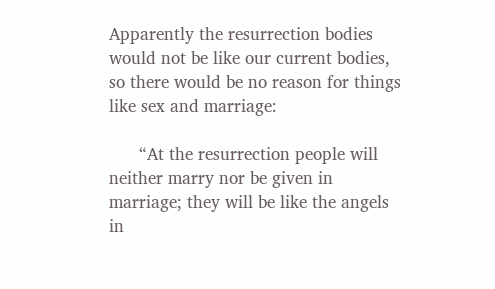Apparently the resurrection bodies would not be like our current bodies, so there would be no reason for things like sex and marriage:

      “At the resurrection people will neither marry nor be given in marriage; they will be like the angels in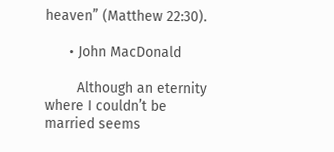heaven” (Matthew 22:30).

      • John MacDonald

        Although an eternity where I couldn’t be married seems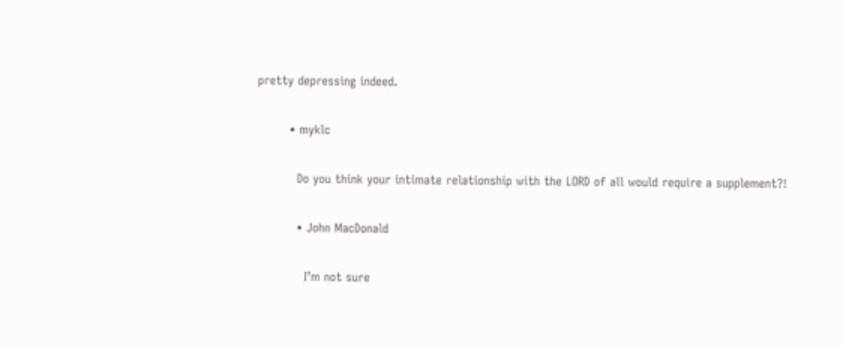pretty depressing indeed.

        • myklc

          Do you think your intimate relationship with the LORD of all would require a supplement?!

          • John MacDonald

            I’m not sure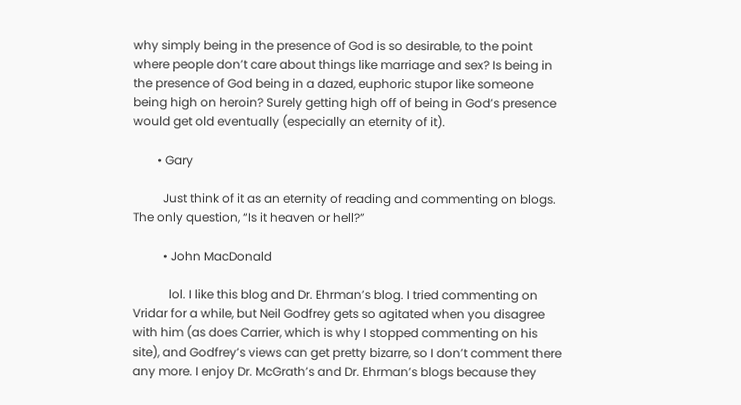why simply being in the presence of God is so desirable, to the point where people don’t care about things like marriage and sex? Is being in the presence of God being in a dazed, euphoric stupor like someone being high on heroin? Surely getting high off of being in God’s presence would get old eventually (especially an eternity of it).

        • Gary

          Just think of it as an eternity of reading and commenting on blogs. The only question, “Is it heaven or hell?”

          • John MacDonald

            lol. I like this blog and Dr. Ehrman’s blog. I tried commenting on Vridar for a while, but Neil Godfrey gets so agitated when you disagree with him (as does Carrier, which is why I stopped commenting on his site), and Godfrey’s views can get pretty bizarre, so I don’t comment there any more. I enjoy Dr. McGrath’s and Dr. Ehrman’s blogs because they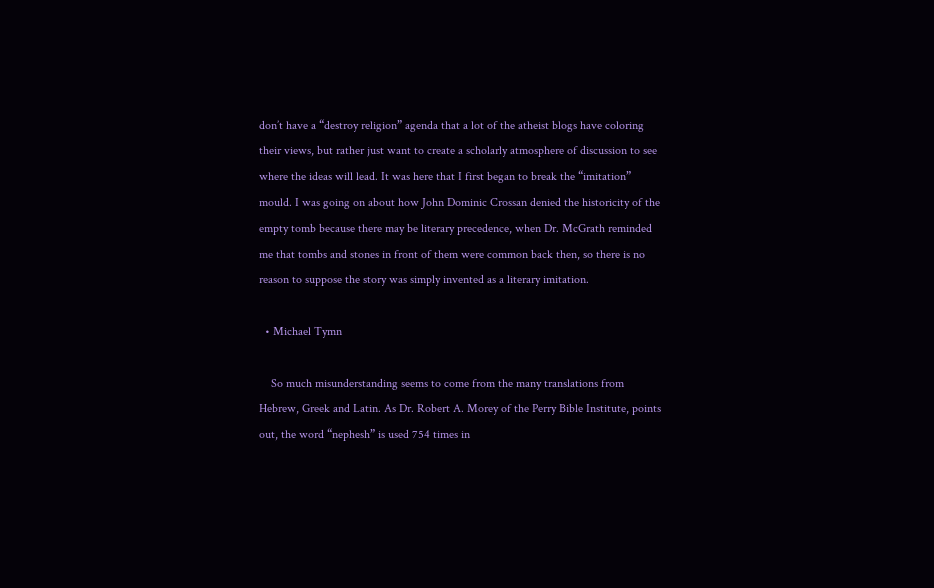don’t have a “destroy religion” agenda that a lot of the atheist blogs have coloring their views, but rather just want to create a scholarly atmosphere of discussion to see where the ideas will lead. It was here that I first began to break the “imitation” mould. I was going on about how John Dominic Crossan denied the historicity of the empty tomb because there may be literary precedence, when Dr. McGrath reminded me that tombs and stones in front of them were common back then, so there is no reason to suppose the story was simply invented as a literary imitation.

  • Michael Tymn

    So much misunderstanding seems to come from the many translations from Hebrew, Greek and Latin. As Dr. Robert A. Morey of the Perry Bible Institute, points out, the word “nephesh” is used 754 times in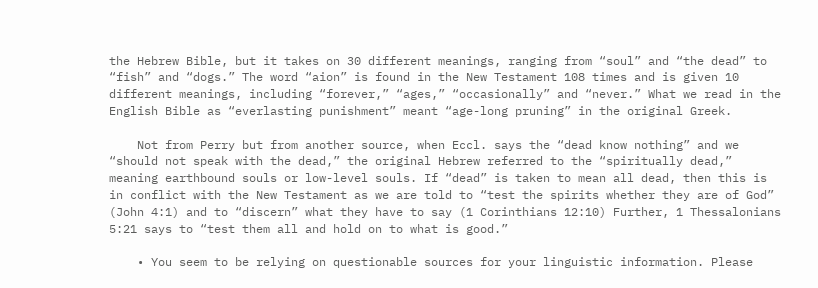the Hebrew Bible, but it takes on 30 different meanings, ranging from “soul” and “the dead” to “fish” and “dogs.” The word “aion” is found in the New Testament 108 times and is given 10 different meanings, including “forever,” “ages,” “occasionally” and “never.” What we read in the English Bible as “everlasting punishment” meant “age-long pruning” in the original Greek.

    Not from Perry but from another source, when Eccl. says the “dead know nothing” and we “should not speak with the dead,” the original Hebrew referred to the “spiritually dead,” meaning earthbound souls or low-level souls. If “dead” is taken to mean all dead, then this is in conflict with the New Testament as we are told to “test the spirits whether they are of God” (John 4:1) and to “discern” what they have to say (1 Corinthians 12:10) Further, 1 Thessalonians 5:21 says to “test them all and hold on to what is good.”

    • You seem to be relying on questionable sources for your linguistic information. Please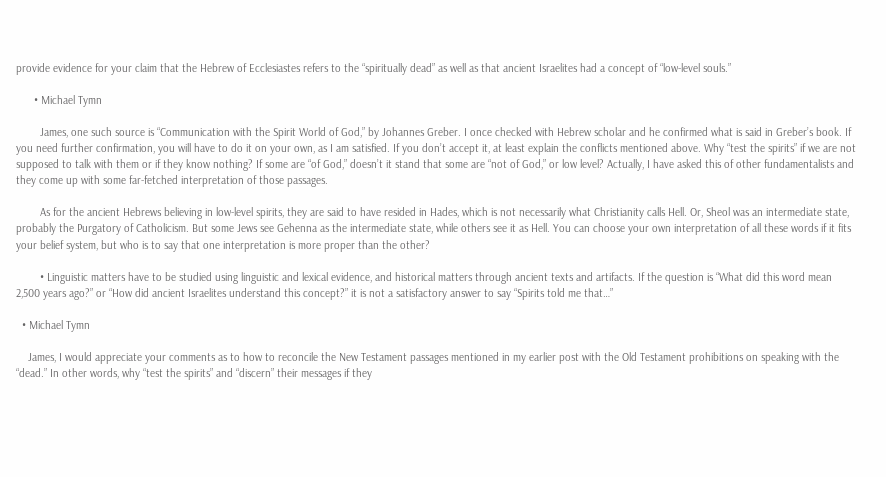provide evidence for your claim that the Hebrew of Ecclesiastes refers to the “spiritually dead” as well as that ancient Israelites had a concept of “low-level souls.”

      • Michael Tymn

        James, one such source is “Communication with the Spirit World of God,” by Johannes Greber. I once checked with Hebrew scholar and he confirmed what is said in Greber’s book. If you need further confirmation, you will have to do it on your own, as I am satisfied. If you don’t accept it, at least explain the conflicts mentioned above. Why “test the spirits” if we are not supposed to talk with them or if they know nothing? If some are “of God,” doesn’t it stand that some are “not of God,” or low level? Actually, I have asked this of other fundamentalists and they come up with some far-fetched interpretation of those passages.

        As for the ancient Hebrews believing in low-level spirits, they are said to have resided in Hades, which is not necessarily what Christianity calls Hell. Or, Sheol was an intermediate state, probably the Purgatory of Catholicism. But some Jews see Gehenna as the intermediate state, while others see it as Hell. You can choose your own interpretation of all these words if it fits your belief system, but who is to say that one interpretation is more proper than the other?

        • Linguistic matters have to be studied using linguistic and lexical evidence, and historical matters through ancient texts and artifacts. If the question is “What did this word mean 2,500 years ago?” or “How did ancient Israelites understand this concept?” it is not a satisfactory answer to say “Spirits told me that…”

  • Michael Tymn

    James, I would appreciate your comments as to how to reconcile the New Testament passages mentioned in my earlier post with the Old Testament prohibitions on speaking with the “dead.” In other words, why “test the spirits” and “discern” their messages if they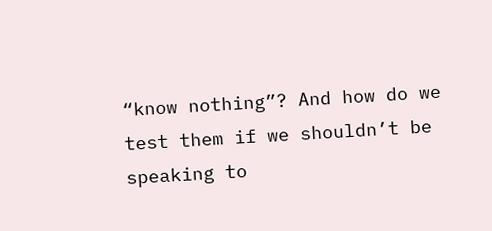“know nothing”? And how do we test them if we shouldn’t be speaking to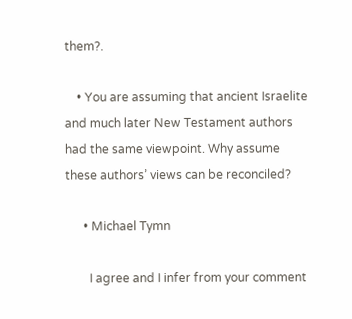them?.

    • You are assuming that ancient Israelite and much later New Testament authors had the same viewpoint. Why assume these authors’ views can be reconciled?

      • Michael Tymn

        I agree and I infer from your comment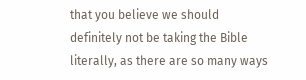that you believe we should definitely not be taking the Bible literally, as there are so many ways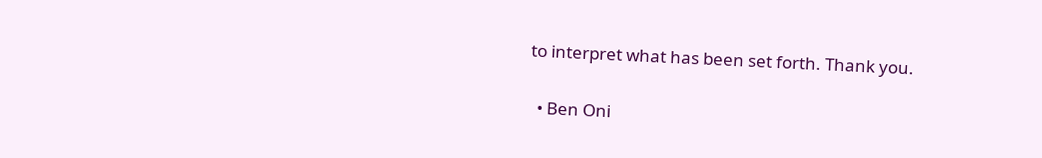to interpret what has been set forth. Thank you.

  • Ben Oni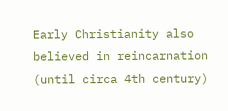Early Christianity also believed in reincarnation (until circa 4th century)